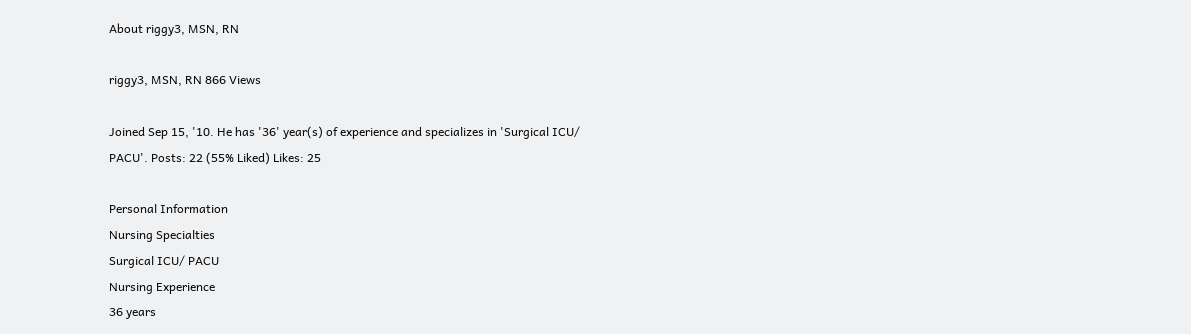About riggy3, MSN, RN

riggy3, MSN, RN 866 Views

Joined Sep 15, '10. He has '36' year(s) of experience and specializes in 'Surgical ICU/ PACU'. Posts: 22 (55% Liked) Likes: 25

Personal Information
Nursing Specialties
Surgical ICU/ PACU
Nursing Experience
36 years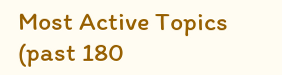Most Active Topics (past 180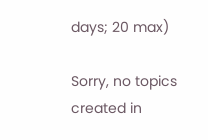days; 20 max)

Sorry, no topics created in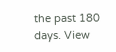the past 180 days. View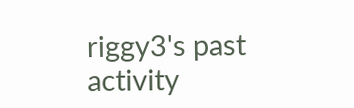riggy3's past activity